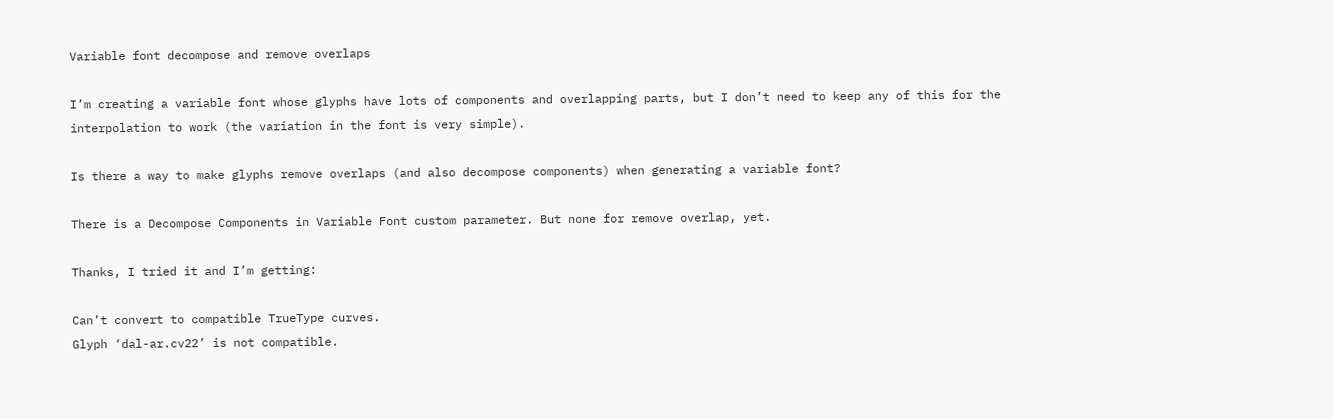Variable font decompose and remove overlaps

I’m creating a variable font whose glyphs have lots of components and overlapping parts, but I don’t need to keep any of this for the interpolation to work (the variation in the font is very simple).

Is there a way to make glyphs remove overlaps (and also decompose components) when generating a variable font?

There is a Decompose Components in Variable Font custom parameter. But none for remove overlap, yet.

Thanks, I tried it and I’m getting:

Can’t convert to compatible TrueType curves.
Glyph ‘dal-ar.cv22’ is not compatible.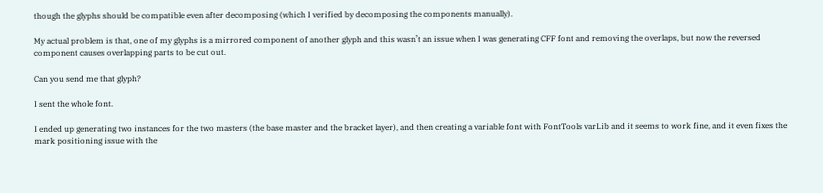though the glyphs should be compatible even after decomposing (which I verified by decomposing the components manually).

My actual problem is that, one of my glyphs is a mirrored component of another glyph and this wasn’t an issue when I was generating CFF font and removing the overlaps, but now the reversed component causes overlapping parts to be cut out.

Can you send me that glyph?

I sent the whole font.

I ended up generating two instances for the two masters (the base master and the bracket layer), and then creating a variable font with FontTools varLib and it seems to work fine, and it even fixes the mark positioning issue with the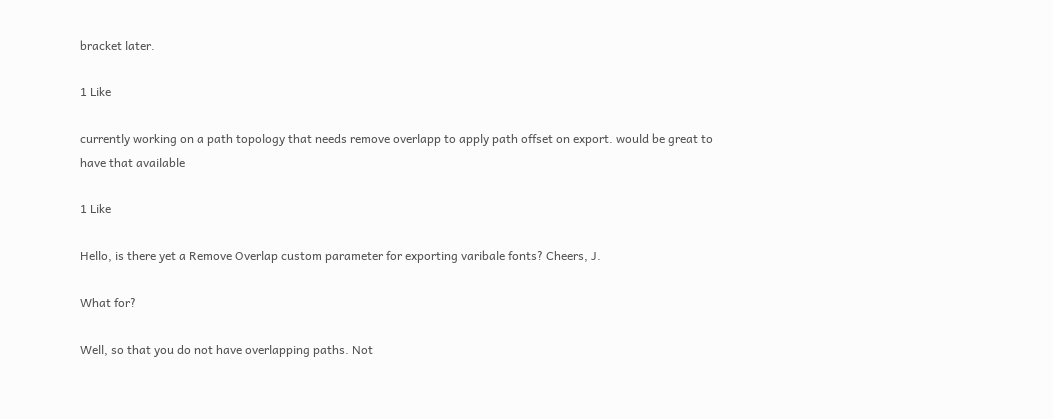bracket later.

1 Like

currently working on a path topology that needs remove overlapp to apply path offset on export. would be great to have that available

1 Like

Hello, is there yet a Remove Overlap custom parameter for exporting varibale fonts? Cheers, J.

What for?

Well, so that you do not have overlapping paths. Not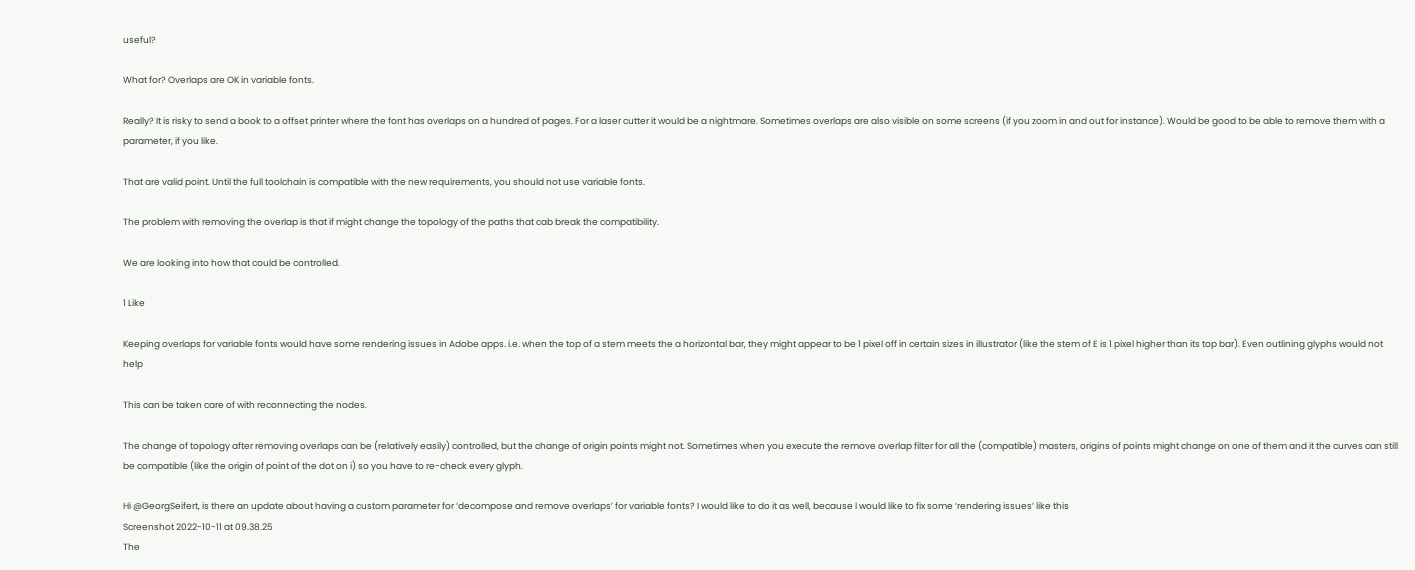useful?

What for? Overlaps are OK in variable fonts.

Really? It is risky to send a book to a offset printer where the font has overlaps on a hundred of pages. For a laser cutter it would be a nightmare. Sometimes overlaps are also visible on some screens (if you zoom in and out for instance). Would be good to be able to remove them with a parameter, if you like.

That are valid point. Until the full toolchain is compatible with the new requirements, you should not use variable fonts.

The problem with removing the overlap is that if might change the topology of the paths that cab break the compatibility.

We are looking into how that could be controlled.

1 Like

Keeping overlaps for variable fonts would have some rendering issues in Adobe apps. i.e. when the top of a stem meets the a horizontal bar, they might appear to be 1 pixel off in certain sizes in illustrator (like the stem of E is 1 pixel higher than its top bar). Even outlining glyphs would not help

This can be taken care of with reconnecting the nodes.

The change of topology after removing overlaps can be (relatively easily) controlled, but the change of origin points might not. Sometimes when you execute the remove overlap filter for all the (compatible) masters, origins of points might change on one of them and it the curves can still be compatible (like the origin of point of the dot on i) so you have to re-check every glyph.

Hi @GeorgSeifert, is there an update about having a custom parameter for ‘decompose and remove overlaps’ for variable fonts? I would like to do it as well, because I would like to fix some ‘rendering issues’ like this
Screenshot 2022-10-11 at 09.38.25
The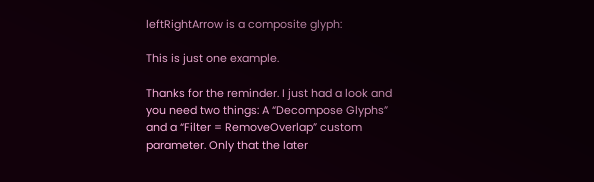leftRightArrow is a composite glyph:

This is just one example.

Thanks for the reminder. I just had a look and you need two things: A “Decompose Glyphs” and a “Filter = RemoveOverlap” custom parameter. Only that the later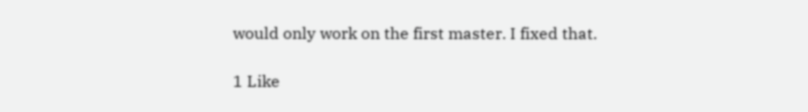would only work on the first master. I fixed that.

1 Like